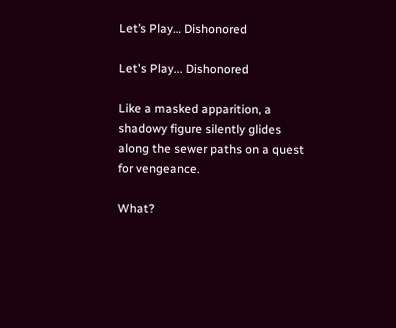Let’s Play… Dishonored

Let's Play... Dishonored

Like a masked apparition, a shadowy figure silently glides along the sewer paths on a quest for vengeance.

What?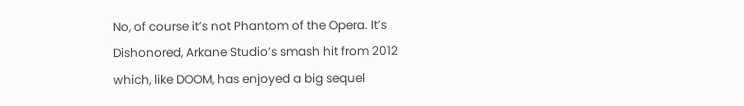No, of course it’s not Phantom of the Opera. It’s Dishonored, Arkane Studio’s smash hit from 2012 which, like DOOM, has enjoyed a big sequel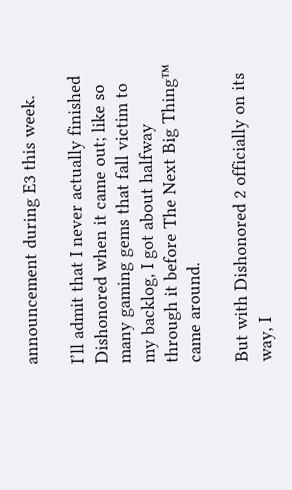announcement during E3 this week.

I’ll admit that I never actually finished Dishonored when it came out; like so many gaming gems that fall victim to my backlog, I got about halfway through it before The Next Big Thing™ came around.

But with Dishonored 2 officially on its way, I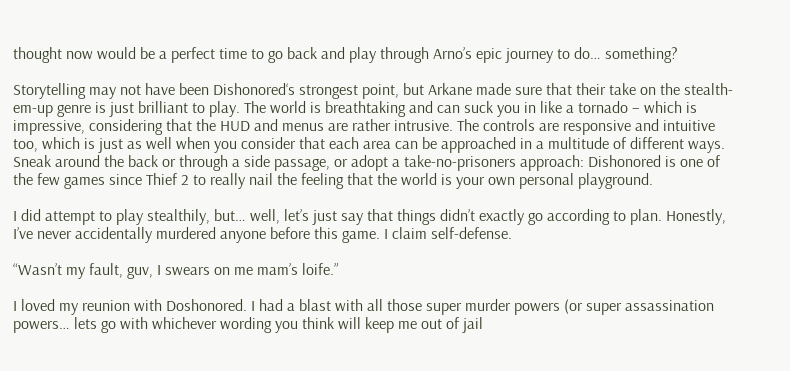thought now would be a perfect time to go back and play through Arno’s epic journey to do… something?

Storytelling may not have been Dishonored‘s strongest point, but Arkane made sure that their take on the stealth-em-up genre is just brilliant to play. The world is breathtaking and can suck you in like a tornado – which is impressive, considering that the HUD and menus are rather intrusive. The controls are responsive and intuitive too, which is just as well when you consider that each area can be approached in a multitude of different ways. Sneak around the back or through a side passage, or adopt a take-no-prisoners approach: Dishonored is one of the few games since Thief 2 to really nail the feeling that the world is your own personal playground.

I did attempt to play stealthily, but… well, let’s just say that things didn’t exactly go according to plan. Honestly, I’ve never accidentally murdered anyone before this game. I claim self-defense.

“Wasn’t my fault, guv, I swears on me mam’s loife.”

I loved my reunion with Doshonored. I had a blast with all those super murder powers (or super assassination powers… lets go with whichever wording you think will keep me out of jail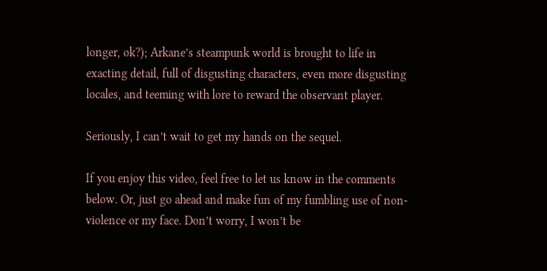longer, ok?); Arkane’s steampunk world is brought to life in exacting detail, full of disgusting characters, even more disgusting locales, and teeming with lore to reward the observant player.

Seriously, I can’t wait to get my hands on the sequel.

If you enjoy this video, feel free to let us know in the comments below. Or, just go ahead and make fun of my fumbling use of non-violence or my face. Don’t worry, I won’t be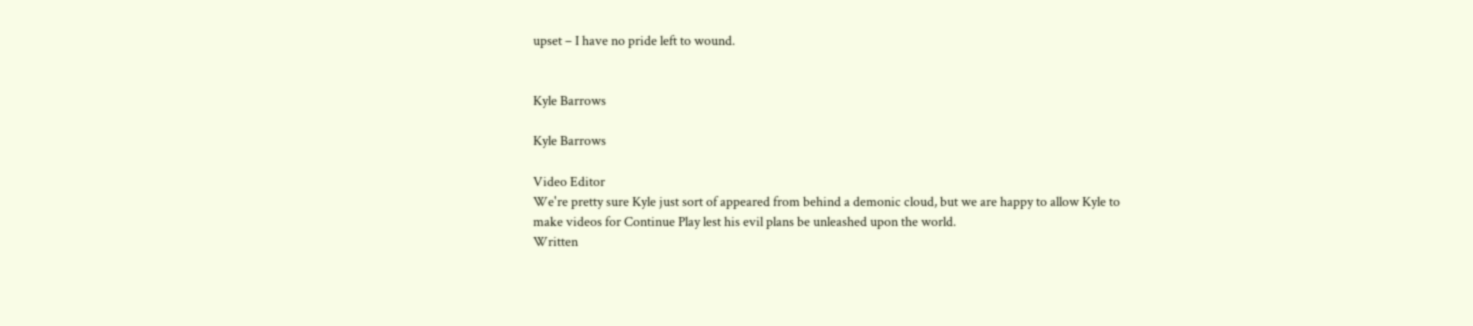upset – I have no pride left to wound.


Kyle Barrows

Kyle Barrows

Video Editor
We're pretty sure Kyle just sort of appeared from behind a demonic cloud, but we are happy to allow Kyle to make videos for Continue Play lest his evil plans be unleashed upon the world.
Written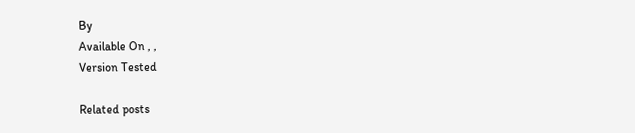By
Available On , ,
Version Tested

Related posts